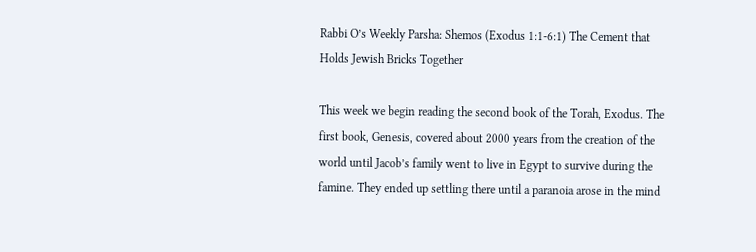Rabbi O’s Weekly Parsha: Shemos (Exodus 1:1-6:1) The Cement that Holds Jewish Bricks Together

This week we begin reading the second book of the Torah, Exodus. The first book, Genesis, covered about 2000 years from the creation of the world until Jacob’s family went to live in Egypt to survive during the famine. They ended up settling there until a paranoia arose in the mind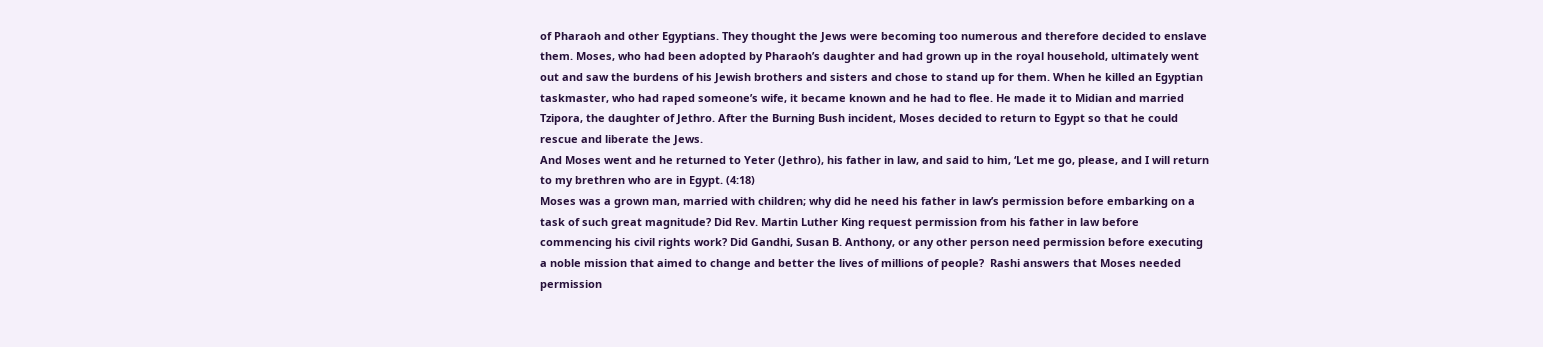of Pharaoh and other Egyptians. They thought the Jews were becoming too numerous and therefore decided to enslave them. Moses, who had been adopted by Pharaoh’s daughter and had grown up in the royal household, ultimately went out and saw the burdens of his Jewish brothers and sisters and chose to stand up for them. When he killed an Egyptian taskmaster, who had raped someone’s wife, it became known and he had to flee. He made it to Midian and married Tzipora, the daughter of Jethro. After the Burning Bush incident, Moses decided to return to Egypt so that he could rescue and liberate the Jews.
And Moses went and he returned to Yeter (Jethro), his father in law, and said to him, ‘Let me go, please, and I will return to my brethren who are in Egypt. (4:18)
Moses was a grown man, married with children; why did he need his father in law’s permission before embarking on a task of such great magnitude? Did Rev. Martin Luther King request permission from his father in law before commencing his civil rights work? Did Gandhi, Susan B. Anthony, or any other person need permission before executing a noble mission that aimed to change and better the lives of millions of people?  Rashi answers that Moses needed permission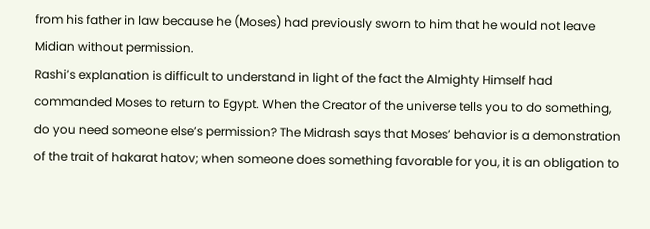from his father in law because he (Moses) had previously sworn to him that he would not leave Midian without permission.
Rashi’s explanation is difficult to understand in light of the fact the Almighty Himself had commanded Moses to return to Egypt. When the Creator of the universe tells you to do something, do you need someone else’s permission? The Midrash says that Moses’ behavior is a demonstration of the trait of hakarat hatov; when someone does something favorable for you, it is an obligation to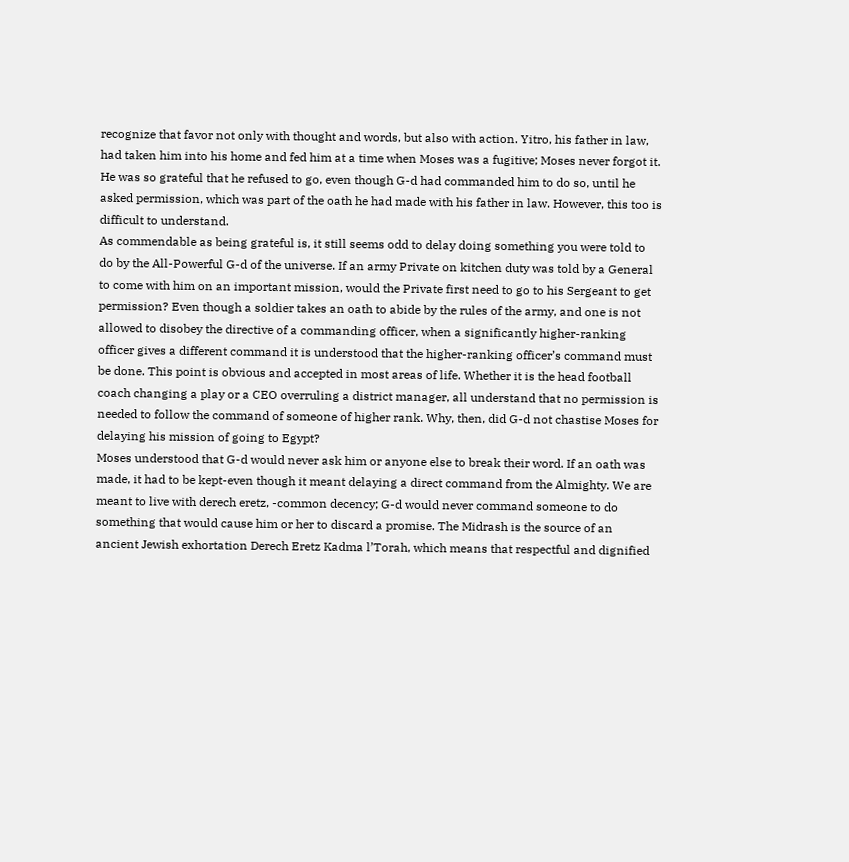recognize that favor not only with thought and words, but also with action. Yitro, his father in law, had taken him into his home and fed him at a time when Moses was a fugitive; Moses never forgot it. He was so grateful that he refused to go, even though G-d had commanded him to do so, until he asked permission, which was part of the oath he had made with his father in law. However, this too is difficult to understand.
As commendable as being grateful is, it still seems odd to delay doing something you were told to do by the All-Powerful G-d of the universe. If an army Private on kitchen duty was told by a General to come with him on an important mission, would the Private first need to go to his Sergeant to get permission? Even though a soldier takes an oath to abide by the rules of the army, and one is not allowed to disobey the directive of a commanding officer, when a significantly higher-ranking officer gives a different command it is understood that the higher-ranking officer’s command must be done. This point is obvious and accepted in most areas of life. Whether it is the head football coach changing a play or a CEO overruling a district manager, all understand that no permission is needed to follow the command of someone of higher rank. Why, then, did G-d not chastise Moses for delaying his mission of going to Egypt?
Moses understood that G-d would never ask him or anyone else to break their word. If an oath was made, it had to be kept-even though it meant delaying a direct command from the Almighty. We are meant to live with derech eretz, -common decency; G-d would never command someone to do something that would cause him or her to discard a promise. The Midrash is the source of an ancient Jewish exhortation Derech Eretz Kadma l’Torah, which means that respectful and dignified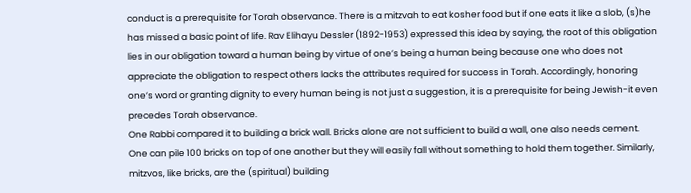conduct is a prerequisite for Torah observance. There is a mitzvah to eat kosher food but if one eats it like a slob, (s)he has missed a basic point of life. Rav Elihayu Dessler (1892-1953) expressed this idea by saying, the root of this obligation lies in our obligation toward a human being by virtue of one’s being a human being because one who does not appreciate the obligation to respect others lacks the attributes required for success in Torah. Accordingly, honoring one’s word or granting dignity to every human being is not just a suggestion, it is a prerequisite for being Jewish-it even precedes Torah observance.
One Rabbi compared it to building a brick wall. Bricks alone are not sufficient to build a wall, one also needs cement. One can pile 100 bricks on top of one another but they will easily fall without something to hold them together. Similarly, mitzvos, like bricks, are the (spiritual) building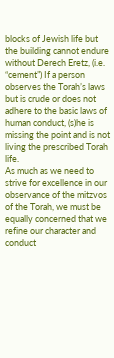blocks of Jewish life but the building cannot endure without Derech Eretz, (i.e. “cement”) If a person observes the Torah’s laws but is crude or does not adhere to the basic laws of human conduct, (s)he is missing the point and is not living the prescribed Torah life.
As much as we need to strive for excellence in our observance of the mitzvos of the Torah, we must be equally concerned that we refine our character and conduct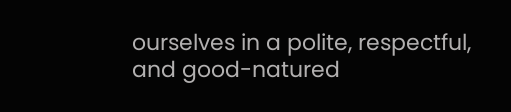ourselves in a polite, respectful, and good-natured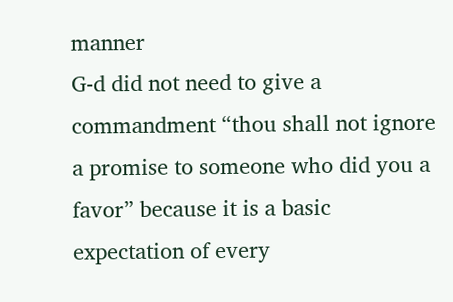manner
G-d did not need to give a commandment “thou shall not ignore a promise to someone who did you a favor” because it is a basic expectation of every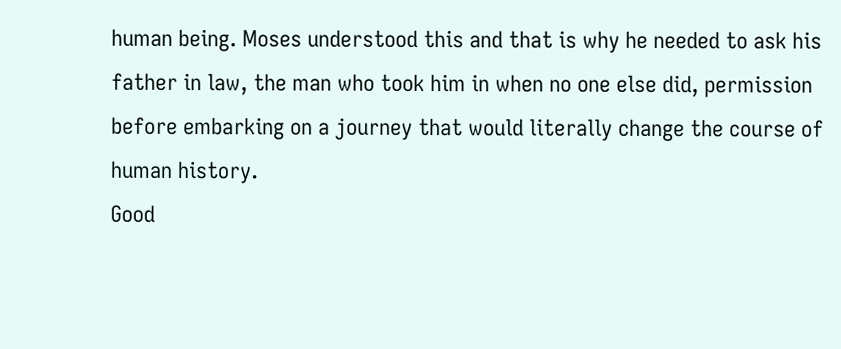human being. Moses understood this and that is why he needed to ask his father in law, the man who took him in when no one else did, permission before embarking on a journey that would literally change the course of human history.
Good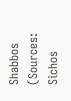Shabbos
(Sources: Sichos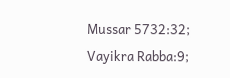Mussar 5732:32; Vayikra Rabba:9;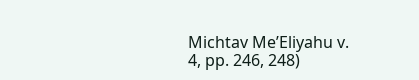Michtav Me’Eliyahu v. 4, pp. 246, 248)